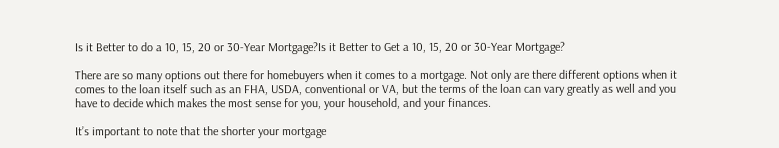Is it Better to do a 10, 15, 20 or 30-Year Mortgage?Is it Better to Get a 10, 15, 20 or 30-Year Mortgage?

There are so many options out there for homebuyers when it comes to a mortgage. Not only are there different options when it comes to the loan itself such as an FHA, USDA, conventional or VA, but the terms of the loan can vary greatly as well and you have to decide which makes the most sense for you, your household, and your finances.

It’s important to note that the shorter your mortgage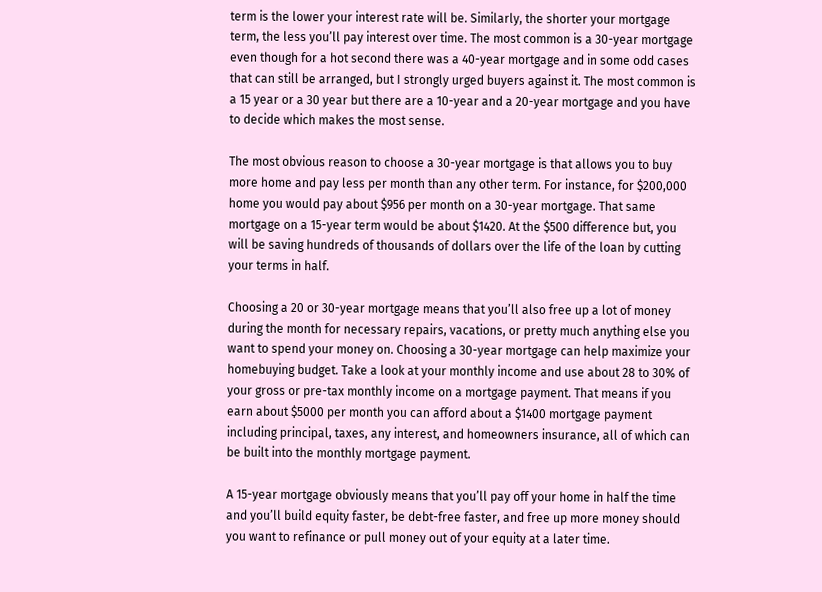term is the lower your interest rate will be. Similarly, the shorter your mortgage term, the less you’ll pay interest over time. The most common is a 30-year mortgage even though for a hot second there was a 40-year mortgage and in some odd cases that can still be arranged, but I strongly urged buyers against it. The most common is a 15 year or a 30 year but there are a 10-year and a 20-year mortgage and you have to decide which makes the most sense.

The most obvious reason to choose a 30-year mortgage is that allows you to buy more home and pay less per month than any other term. For instance, for $200,000 home you would pay about $956 per month on a 30-year mortgage. That same mortgage on a 15-year term would be about $1420. At the $500 difference but, you will be saving hundreds of thousands of dollars over the life of the loan by cutting your terms in half.

Choosing a 20 or 30-year mortgage means that you’ll also free up a lot of money during the month for necessary repairs, vacations, or pretty much anything else you want to spend your money on. Choosing a 30-year mortgage can help maximize your homebuying budget. Take a look at your monthly income and use about 28 to 30% of your gross or pre-tax monthly income on a mortgage payment. That means if you earn about $5000 per month you can afford about a $1400 mortgage payment including principal, taxes, any interest, and homeowners insurance, all of which can be built into the monthly mortgage payment.

A 15-year mortgage obviously means that you’ll pay off your home in half the time and you’ll build equity faster, be debt-free faster, and free up more money should you want to refinance or pull money out of your equity at a later time.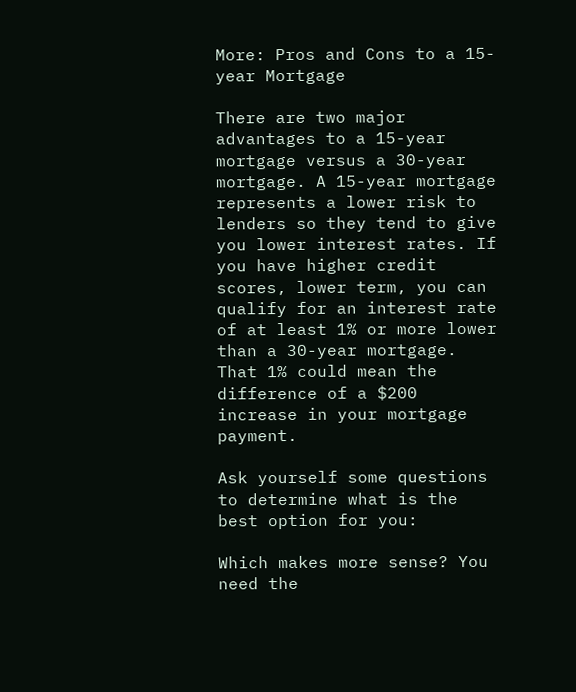More: Pros and Cons to a 15-year Mortgage

There are two major advantages to a 15-year mortgage versus a 30-year mortgage. A 15-year mortgage represents a lower risk to lenders so they tend to give you lower interest rates. If you have higher credit scores, lower term, you can qualify for an interest rate of at least 1% or more lower than a 30-year mortgage. That 1% could mean the difference of a $200 increase in your mortgage payment.

Ask yourself some questions to determine what is the best option for you:

Which makes more sense? You need the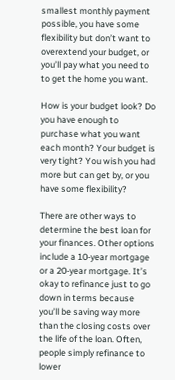smallest monthly payment possible, you have some flexibility but don’t want to overextend your budget, or you’ll pay what you need to to get the home you want.

How is your budget look? Do you have enough to purchase what you want each month? Your budget is very tight? You wish you had more but can get by, or you have some flexibility?

There are other ways to determine the best loan for your finances. Other options include a 10-year mortgage or a 20-year mortgage. It’s okay to refinance just to go down in terms because you’ll be saving way more than the closing costs over the life of the loan. Often, people simply refinance to lower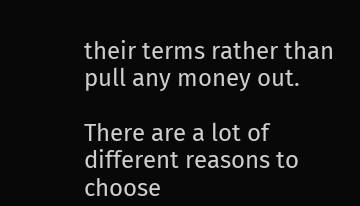their terms rather than pull any money out.

There are a lot of different reasons to choose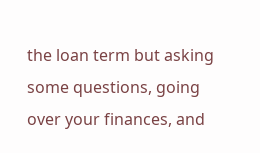the loan term but asking some questions, going over your finances, and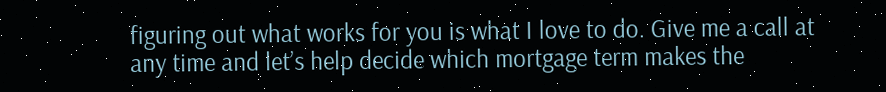figuring out what works for you is what I love to do. Give me a call at any time and let’s help decide which mortgage term makes the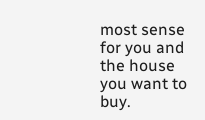most sense for you and the house you want to buy.